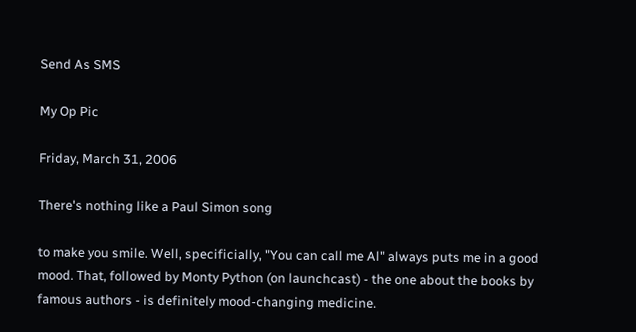Send As SMS

My Op Pic

Friday, March 31, 2006

There's nothing like a Paul Simon song

to make you smile. Well, specificially, "You can call me Al" always puts me in a good mood. That, followed by Monty Python (on launchcast) - the one about the books by famous authors - is definitely mood-changing medicine.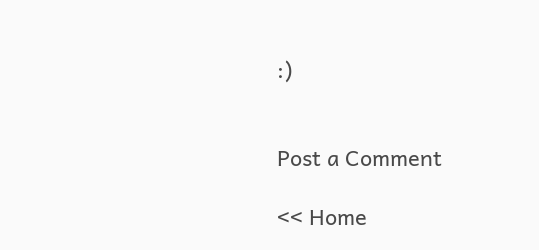:)


Post a Comment

<< Home